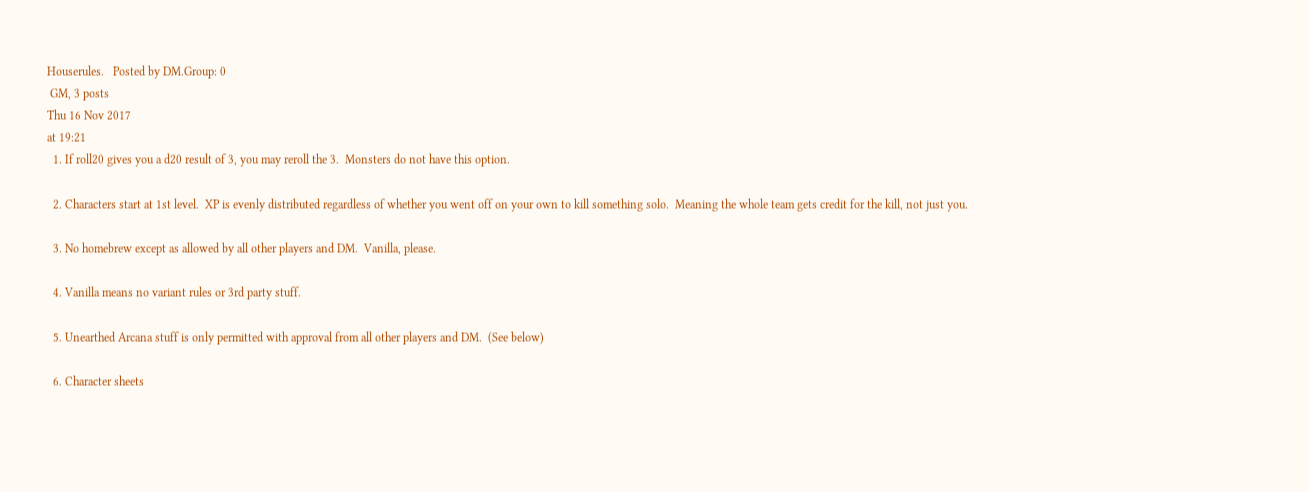Houserules.   Posted by DM.Group: 0
 GM, 3 posts
Thu 16 Nov 2017
at 19:21
  1. If roll20 gives you a d20 result of 3, you may reroll the 3.  Monsters do not have this option.

  2. Characters start at 1st level.  XP is evenly distributed regardless of whether you went off on your own to kill something solo.  Meaning the whole team gets credit for the kill, not just you.

  3. No homebrew except as allowed by all other players and DM.  Vanilla, please.

  4. Vanilla means no variant rules or 3rd party stuff.

  5. Unearthed Arcana stuff is only permitted with approval from all other players and DM.  (See below)

  6. Character sheets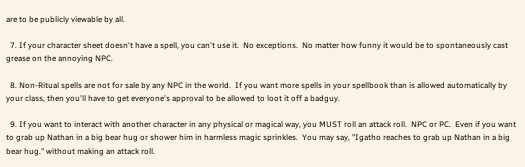are to be publicly viewable by all.

  7. If your character sheet doesn't have a spell, you can't use it.  No exceptions.  No matter how funny it would be to spontaneously cast grease on the annoying NPC.

  8. Non-Ritual spells are not for sale by any NPC in the world.  If you want more spells in your spellbook than is allowed automatically by your class, then you'll have to get everyone's approval to be allowed to loot it off a badguy.

  9. If you want to interact with another character in any physical or magical way, you MUST roll an attack roll.  NPC or PC.  Even if you want to grab up Nathan in a big bear hug or shower him in harmless magic sprinkles.  You may say, "Igatho reaches to grab up Nathan in a big bear hug." without making an attack roll.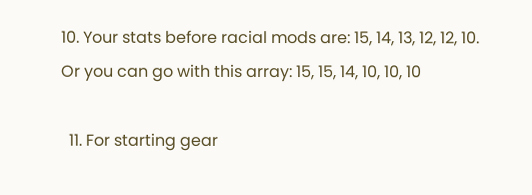10. Your stats before racial mods are: 15, 14, 13, 12, 12, 10.  Or you can go with this array: 15, 15, 14, 10, 10, 10

  11. For starting gear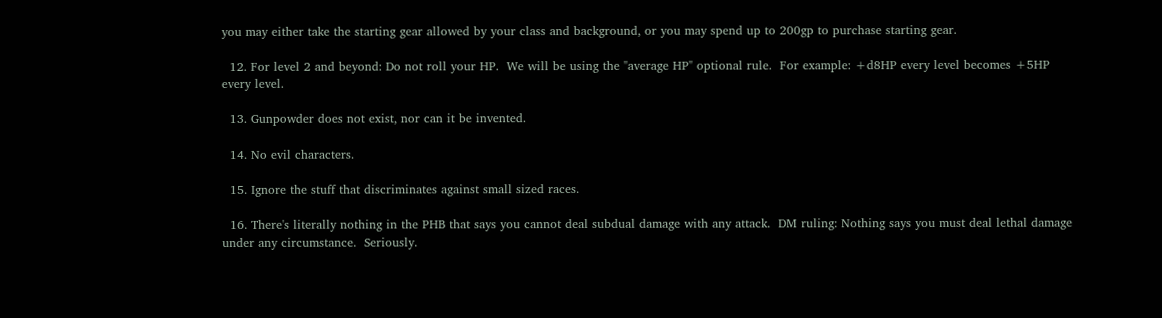you may either take the starting gear allowed by your class and background, or you may spend up to 200gp to purchase starting gear.

  12. For level 2 and beyond: Do not roll your HP.  We will be using the "average HP" optional rule.  For example: +d8HP every level becomes +5HP every level.

  13. Gunpowder does not exist, nor can it be invented.

  14. No evil characters.

  15. Ignore the stuff that discriminates against small sized races.

  16. There's literally nothing in the PHB that says you cannot deal subdual damage with any attack.  DM ruling: Nothing says you must deal lethal damage under any circumstance.  Seriously.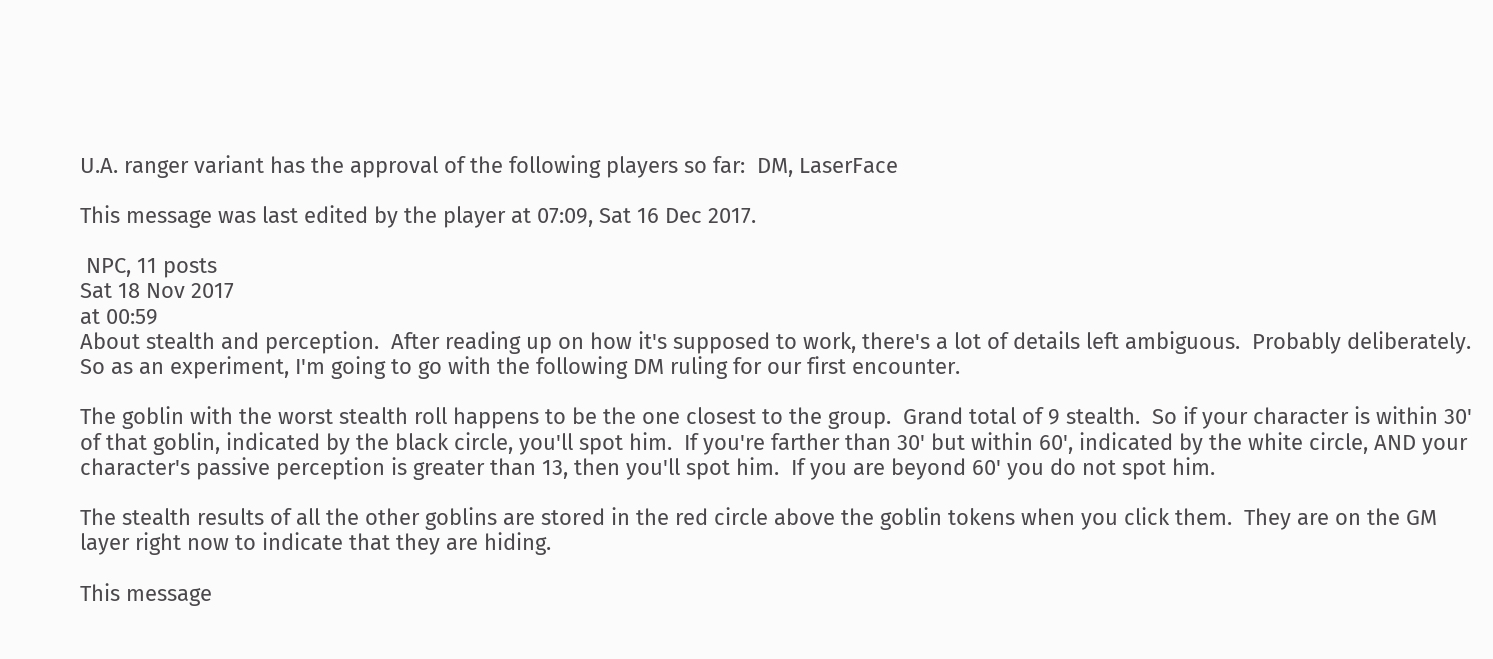U.A. ranger variant has the approval of the following players so far:  DM, LaserFace

This message was last edited by the player at 07:09, Sat 16 Dec 2017.

 NPC, 11 posts
Sat 18 Nov 2017
at 00:59
About stealth and perception.  After reading up on how it's supposed to work, there's a lot of details left ambiguous.  Probably deliberately.  So as an experiment, I'm going to go with the following DM ruling for our first encounter.

The goblin with the worst stealth roll happens to be the one closest to the group.  Grand total of 9 stealth.  So if your character is within 30' of that goblin, indicated by the black circle, you'll spot him.  If you're farther than 30' but within 60', indicated by the white circle, AND your character's passive perception is greater than 13, then you'll spot him.  If you are beyond 60' you do not spot him.

The stealth results of all the other goblins are stored in the red circle above the goblin tokens when you click them.  They are on the GM layer right now to indicate that they are hiding.

This message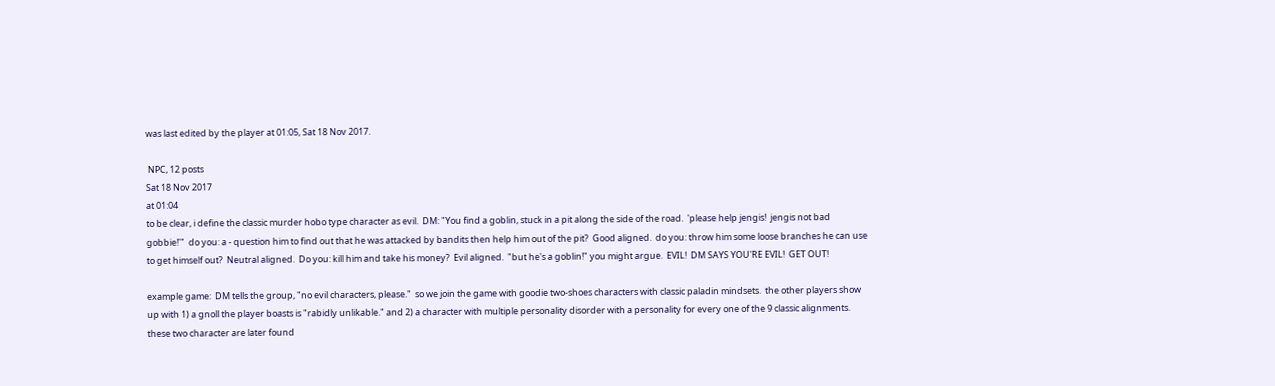was last edited by the player at 01:05, Sat 18 Nov 2017.

 NPC, 12 posts
Sat 18 Nov 2017
at 01:04
to be clear, i define the classic murder hobo type character as evil.  DM: "You find a goblin, stuck in a pit along the side of the road.  'please help jengis!  jengis not bad gobbie!'"  do you: a - question him to find out that he was attacked by bandits then help him out of the pit?  Good aligned.  do you: throw him some loose branches he can use to get himself out?  Neutral aligned.  Do you: kill him and take his money?  Evil aligned.  "but he's a goblin!" you might argue.  EVIL!  DM SAYS YOU'RE EVIL!  GET OUT!

example game:  DM tells the group, "no evil characters, please."  so we join the game with goodie two-shoes characters with classic paladin mindsets.  the other players show up with 1) a gnoll the player boasts is "rabidly unlikable." and 2) a character with multiple personality disorder with a personality for every one of the 9 classic alignments.  these two character are later found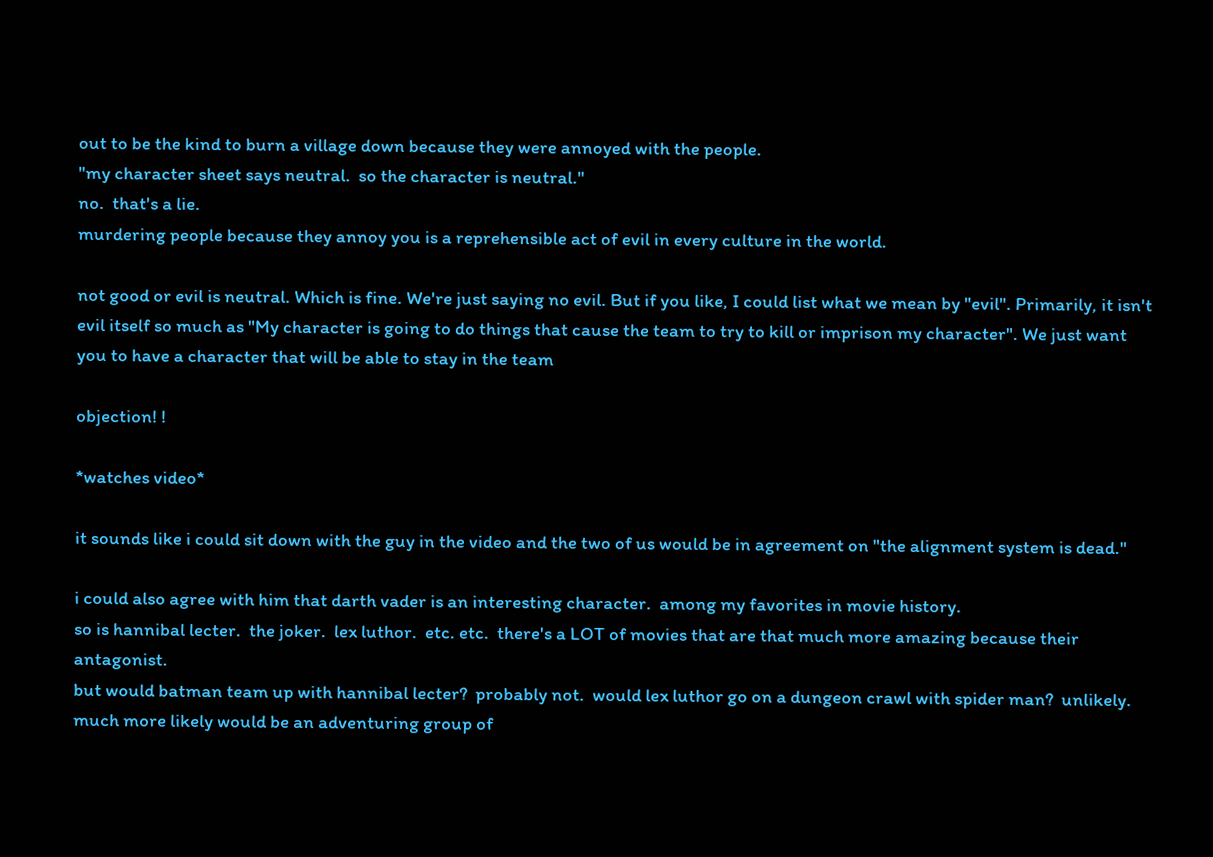out to be the kind to burn a village down because they were annoyed with the people.
"my character sheet says neutral.  so the character is neutral."
no.  that's a lie.
murdering people because they annoy you is a reprehensible act of evil in every culture in the world.

not good or evil is neutral. Which is fine. We're just saying no evil. But if you like, I could list what we mean by "evil". Primarily, it isn't evil itself so much as "My character is going to do things that cause the team to try to kill or imprison my character". We just want you to have a character that will be able to stay in the team

objection! !

*watches video*

it sounds like i could sit down with the guy in the video and the two of us would be in agreement on "the alignment system is dead."

i could also agree with him that darth vader is an interesting character.  among my favorites in movie history.
so is hannibal lecter.  the joker.  lex luthor.  etc. etc.  there's a LOT of movies that are that much more amazing because their antagonist.
but would batman team up with hannibal lecter?  probably not.  would lex luthor go on a dungeon crawl with spider man?  unlikely.  much more likely would be an adventuring group of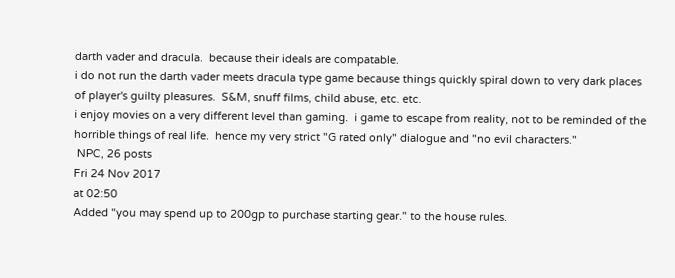darth vader and dracula.  because their ideals are compatable.
i do not run the darth vader meets dracula type game because things quickly spiral down to very dark places of player's guilty pleasures.  S&M, snuff films, child abuse, etc. etc.
i enjoy movies on a very different level than gaming.  i game to escape from reality, not to be reminded of the horrible things of real life.  hence my very strict "G rated only" dialogue and "no evil characters."
 NPC, 26 posts
Fri 24 Nov 2017
at 02:50
Added "you may spend up to 200gp to purchase starting gear." to the house rules.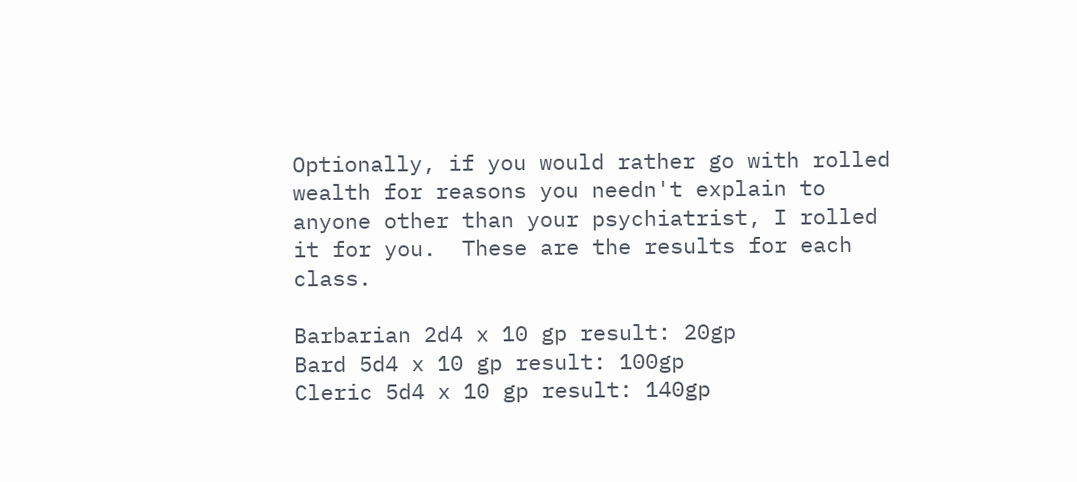Optionally, if you would rather go with rolled wealth for reasons you needn't explain to anyone other than your psychiatrist, I rolled it for you.  These are the results for each class.

Barbarian 2d4 x 10 gp result: 20gp
Bard 5d4 x 10 gp result: 100gp
Cleric 5d4 x 10 gp result: 140gp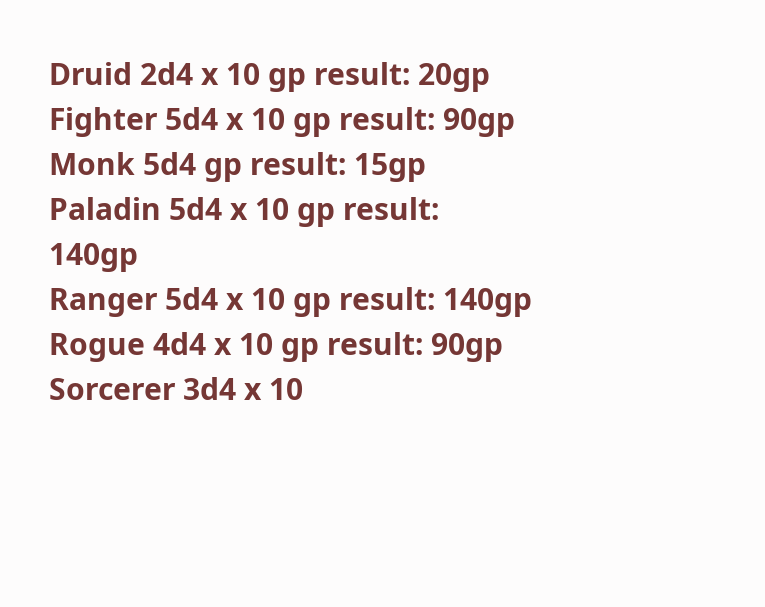Druid 2d4 x 10 gp result: 20gp
Fighter 5d4 x 10 gp result: 90gp
Monk 5d4 gp result: 15gp
Paladin 5d4 x 10 gp result: 140gp
Ranger 5d4 x 10 gp result: 140gp
Rogue 4d4 x 10 gp result: 90gp
Sorcerer 3d4 x 10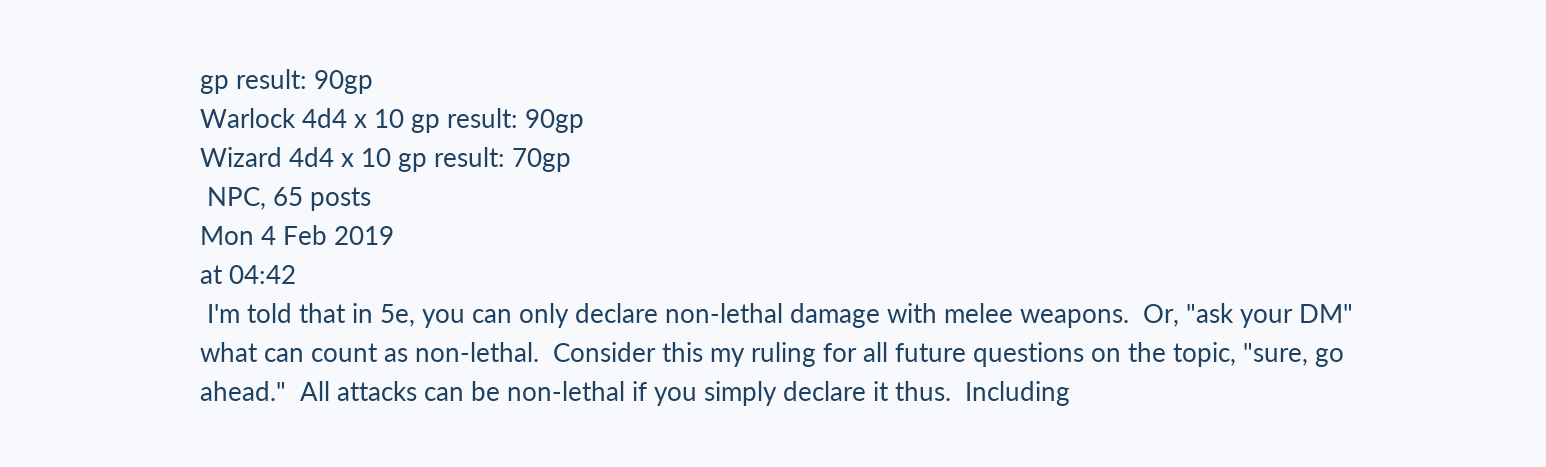gp result: 90gp
Warlock 4d4 x 10 gp result: 90gp
Wizard 4d4 x 10 gp result: 70gp
 NPC, 65 posts
Mon 4 Feb 2019
at 04:42
 I'm told that in 5e, you can only declare non-lethal damage with melee weapons.  Or, "ask your DM" what can count as non-lethal.  Consider this my ruling for all future questions on the topic, "sure, go ahead."  All attacks can be non-lethal if you simply declare it thus.  Including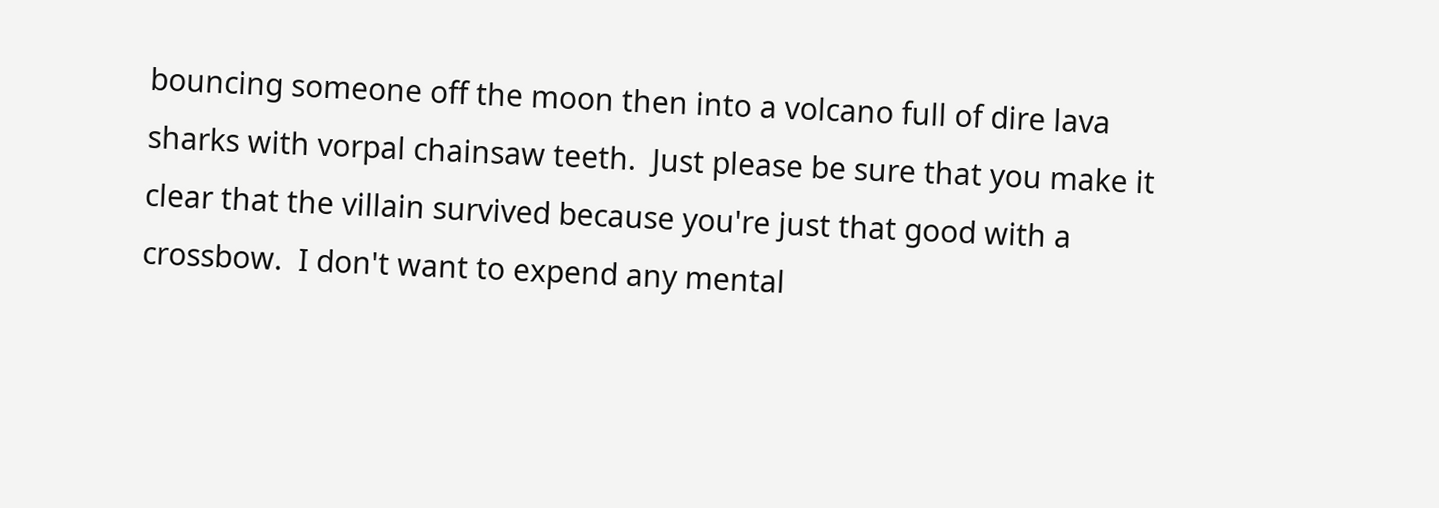bouncing someone off the moon then into a volcano full of dire lava sharks with vorpal chainsaw teeth.  Just please be sure that you make it clear that the villain survived because you're just that good with a crossbow.  I don't want to expend any mental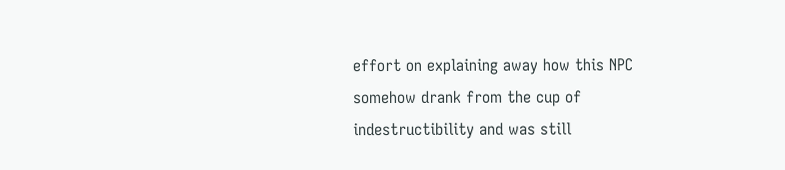effort on explaining away how this NPC somehow drank from the cup of indestructibility and was still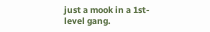just a mook in a 1st-level gang.